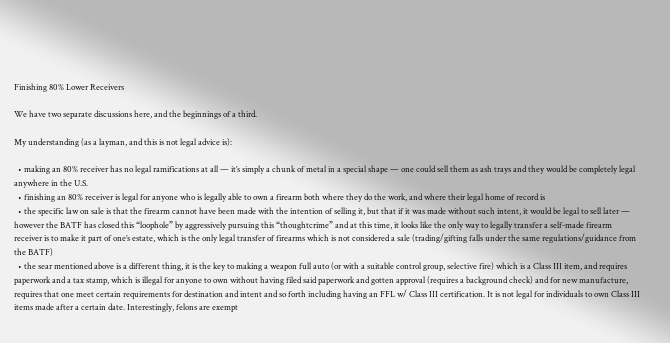Finishing 80% Lower Receivers

We have two separate discussions here, and the beginnings of a third.

My understanding (as a layman, and this is not legal advice is):

  • making an 80% receiver has no legal ramifications at all — it’s simply a chunk of metal in a special shape — one could sell them as ash trays and they would be completely legal anywhere in the U.S.
  • finishing an 80% receiver is legal for anyone who is legally able to own a firearm both where they do the work, and where their legal home of record is
  • the specific law on sale is that the firearm cannot have been made with the intention of selling it, but that if it was made without such intent, it would be legal to sell later — however the BATF has closed this “loophole” by aggressively pursuing this “thoughtcrime” and at this time, it looks like the only way to legally transfer a self-made firearm receiver is to make it part of one’s estate, which is the only legal transfer of firearms which is not considered a sale (trading/gifting falls under the same regulations/guidance from the BATF)
  • the sear mentioned above is a different thing, it is the key to making a weapon full auto (or with a suitable control group, selective fire) which is a Class III item, and requires paperwork and a tax stamp, which is illegal for anyone to own without having filed said paperwork and gotten approval (requires a background check) and for new manufacture, requires that one meet certain requirements for destination and intent and so forth including having an FFL w/ Class III certification. It is not legal for individuals to own Class III items made after a certain date. Interestingly, felons are exempt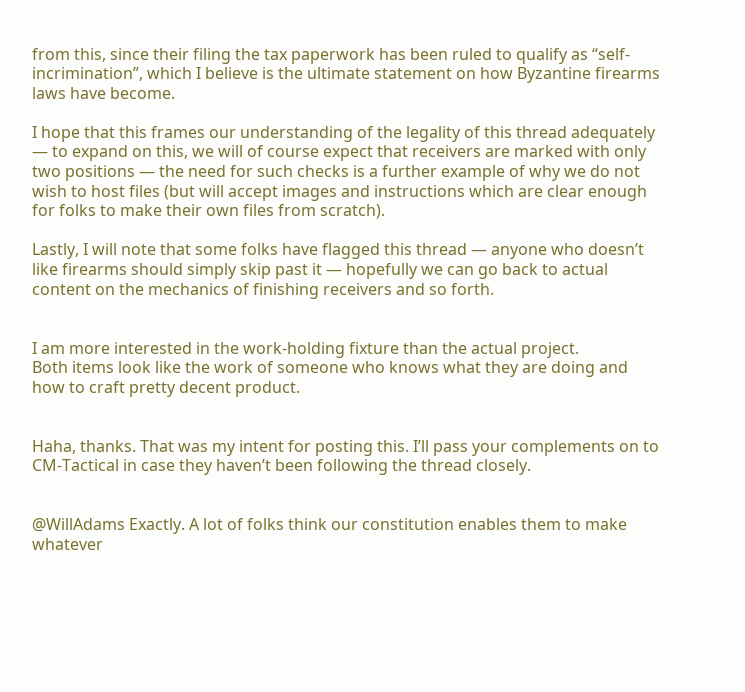from this, since their filing the tax paperwork has been ruled to qualify as “self-incrimination”, which I believe is the ultimate statement on how Byzantine firearms laws have become.

I hope that this frames our understanding of the legality of this thread adequately — to expand on this, we will of course expect that receivers are marked with only two positions — the need for such checks is a further example of why we do not wish to host files (but will accept images and instructions which are clear enough for folks to make their own files from scratch).

Lastly, I will note that some folks have flagged this thread — anyone who doesn’t like firearms should simply skip past it — hopefully we can go back to actual content on the mechanics of finishing receivers and so forth.


I am more interested in the work-holding fixture than the actual project.
Both items look like the work of someone who knows what they are doing and how to craft pretty decent product.


Haha, thanks. That was my intent for posting this. I’ll pass your complements on to CM-Tactical in case they haven’t been following the thread closely.


@WillAdams Exactly. A lot of folks think our constitution enables them to make whatever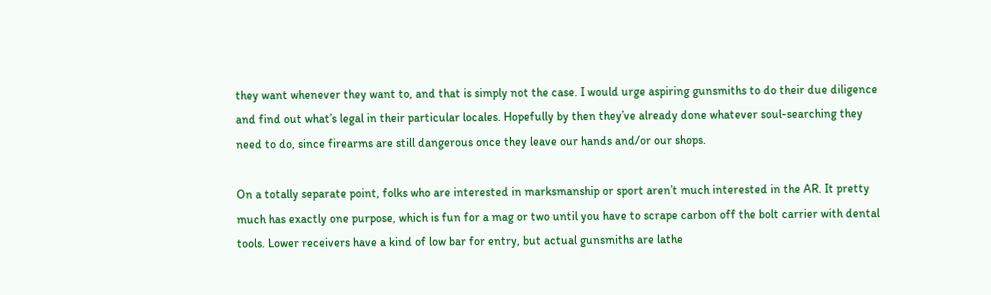they want whenever they want to, and that is simply not the case. I would urge aspiring gunsmiths to do their due diligence and find out what’s legal in their particular locales. Hopefully by then they’ve already done whatever soul-searching they need to do, since firearms are still dangerous once they leave our hands and/or our shops.

On a totally separate point, folks who are interested in marksmanship or sport aren’t much interested in the AR. It pretty much has exactly one purpose, which is fun for a mag or two until you have to scrape carbon off the bolt carrier with dental tools. Lower receivers have a kind of low bar for entry, but actual gunsmiths are lathe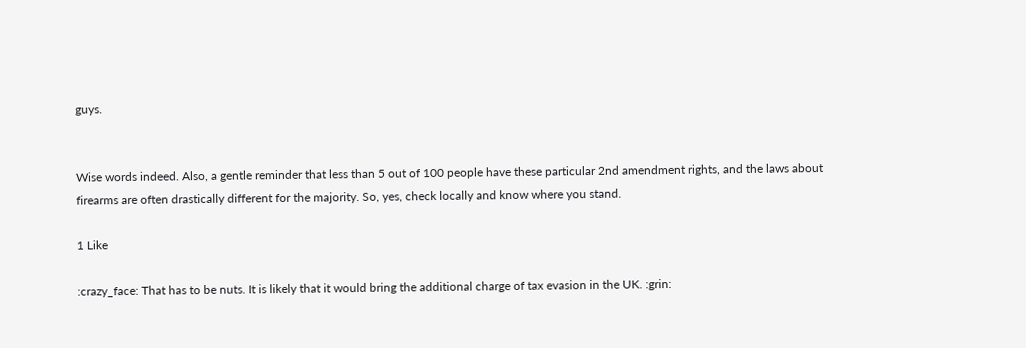guys.


Wise words indeed. Also, a gentle reminder that less than 5 out of 100 people have these particular 2nd amendment rights, and the laws about firearms are often drastically different for the majority. So, yes, check locally and know where you stand.

1 Like

:crazy_face: That has to be nuts. It is likely that it would bring the additional charge of tax evasion in the UK. :grin: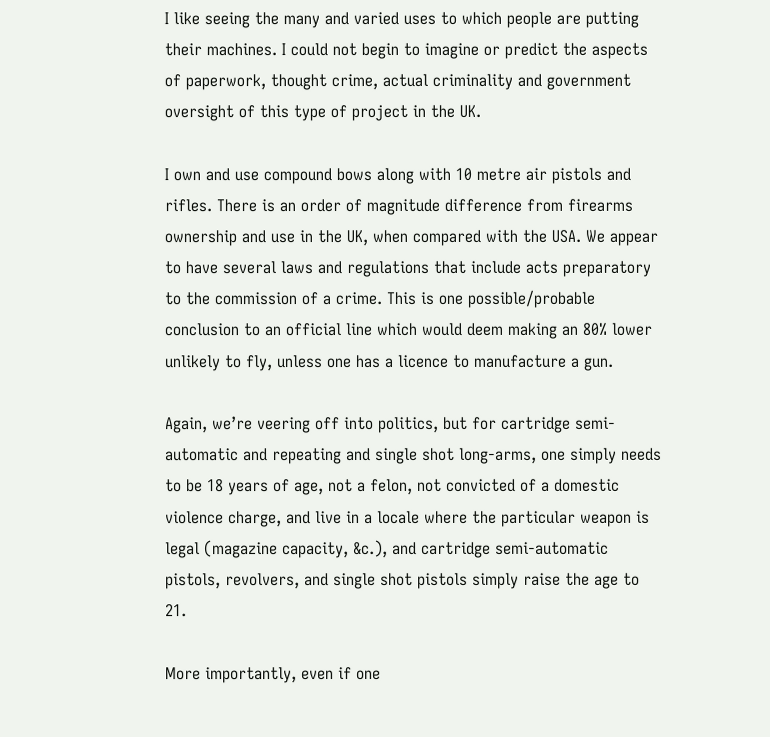I like seeing the many and varied uses to which people are putting their machines. I could not begin to imagine or predict the aspects of paperwork, thought crime, actual criminality and government oversight of this type of project in the UK.

I own and use compound bows along with 10 metre air pistols and rifles. There is an order of magnitude difference from firearms ownership and use in the UK, when compared with the USA. We appear to have several laws and regulations that include acts preparatory to the commission of a crime. This is one possible/probable conclusion to an official line which would deem making an 80% lower unlikely to fly, unless one has a licence to manufacture a gun.

Again, we’re veering off into politics, but for cartridge semi-automatic and repeating and single shot long-arms, one simply needs to be 18 years of age, not a felon, not convicted of a domestic violence charge, and live in a locale where the particular weapon is legal (magazine capacity, &c.), and cartridge semi-automatic pistols, revolvers, and single shot pistols simply raise the age to 21.

More importantly, even if one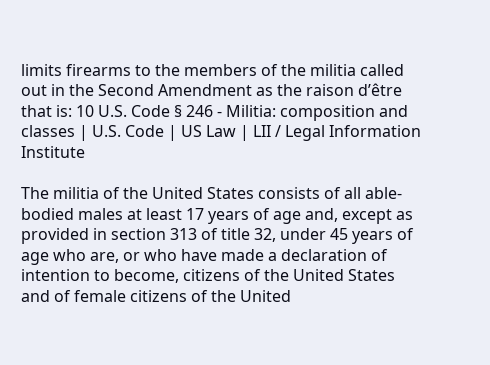limits firearms to the members of the militia called out in the Second Amendment as the raison d’être that is: 10 U.S. Code § 246 - Militia: composition and classes | U.S. Code | US Law | LII / Legal Information Institute

The militia of the United States consists of all able-bodied males at least 17 years of age and, except as provided in section 313 of title 32, under 45 years of age who are, or who have made a declaration of intention to become, citizens of the United States and of female citizens of the United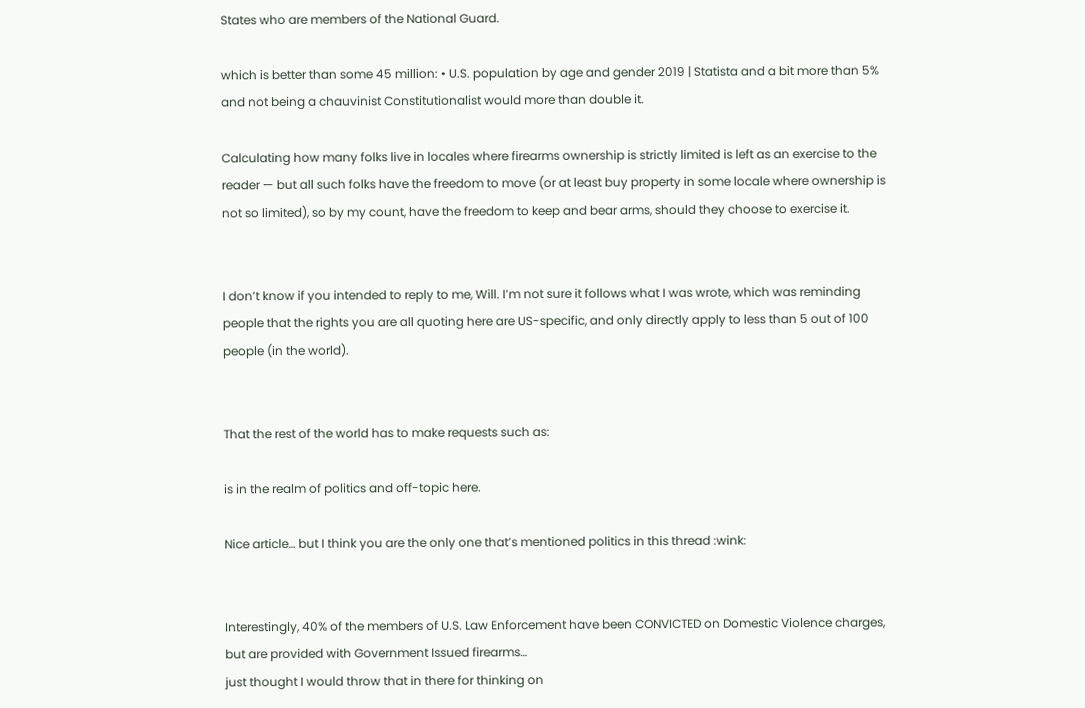States who are members of the National Guard.

which is better than some 45 million: • U.S. population by age and gender 2019 | Statista and a bit more than 5% and not being a chauvinist Constitutionalist would more than double it.

Calculating how many folks live in locales where firearms ownership is strictly limited is left as an exercise to the reader — but all such folks have the freedom to move (or at least buy property in some locale where ownership is not so limited), so by my count, have the freedom to keep and bear arms, should they choose to exercise it.


I don’t know if you intended to reply to me, Will. I’m not sure it follows what I was wrote, which was reminding people that the rights you are all quoting here are US-specific, and only directly apply to less than 5 out of 100 people (in the world).


That the rest of the world has to make requests such as:

is in the realm of politics and off-topic here.

Nice article… but I think you are the only one that’s mentioned politics in this thread :wink:


Interestingly, 40% of the members of U.S. Law Enforcement have been CONVICTED on Domestic Violence charges, but are provided with Government Issued firearms…
just thought I would throw that in there for thinking on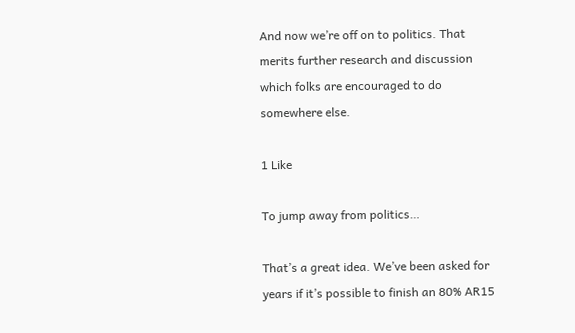And now we’re off on to politics. That merits further research and discussion which folks are encouraged to do somewhere else.

1 Like

To jump away from politics…

That’s a great idea. We’ve been asked for years if it’s possible to finish an 80% AR15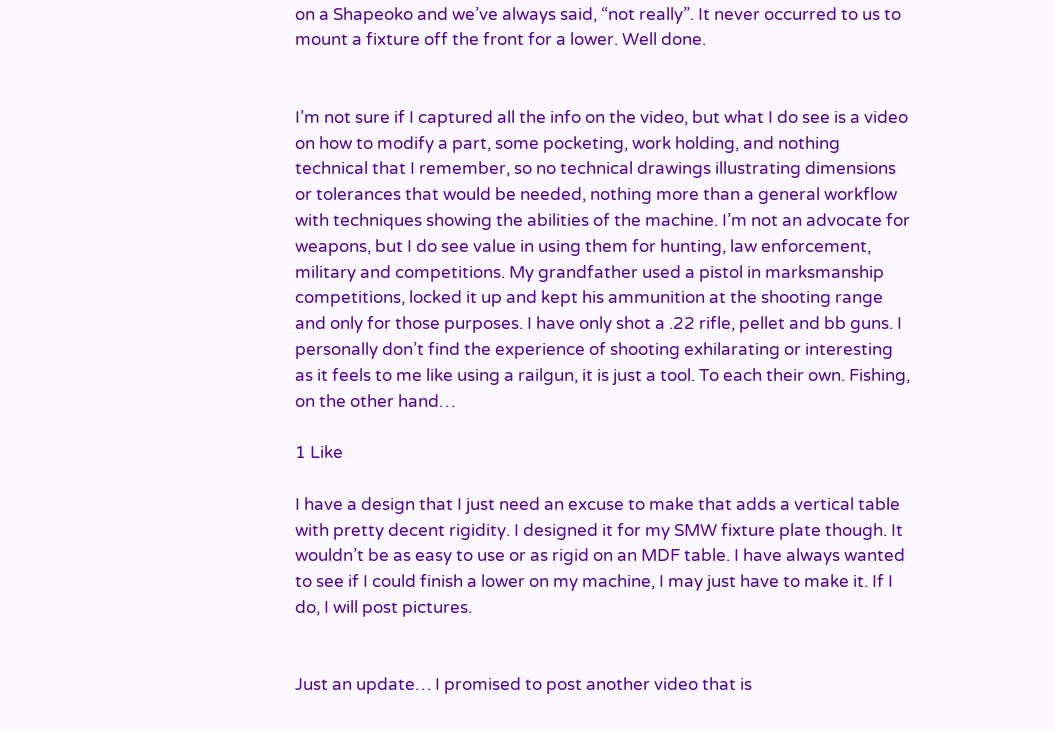on a Shapeoko and we’ve always said, “not really”. It never occurred to us to mount a fixture off the front for a lower. Well done.


I’m not sure if I captured all the info on the video, but what I do see is a video on how to modify a part, some pocketing, work holding, and nothing technical that I remember, so no technical drawings illustrating dimensions or tolerances that would be needed, nothing more than a general workflow with techniques showing the abilities of the machine. I’m not an advocate for weapons, but I do see value in using them for hunting, law enforcement, military and competitions. My grandfather used a pistol in marksmanship competitions, locked it up and kept his ammunition at the shooting range and only for those purposes. I have only shot a .22 rifle, pellet and bb guns. I personally don’t find the experience of shooting exhilarating or interesting as it feels to me like using a railgun, it is just a tool. To each their own. Fishing, on the other hand…

1 Like

I have a design that I just need an excuse to make that adds a vertical table with pretty decent rigidity. I designed it for my SMW fixture plate though. It wouldn’t be as easy to use or as rigid on an MDF table. I have always wanted to see if I could finish a lower on my machine, I may just have to make it. If I do, I will post pictures.


Just an update… I promised to post another video that is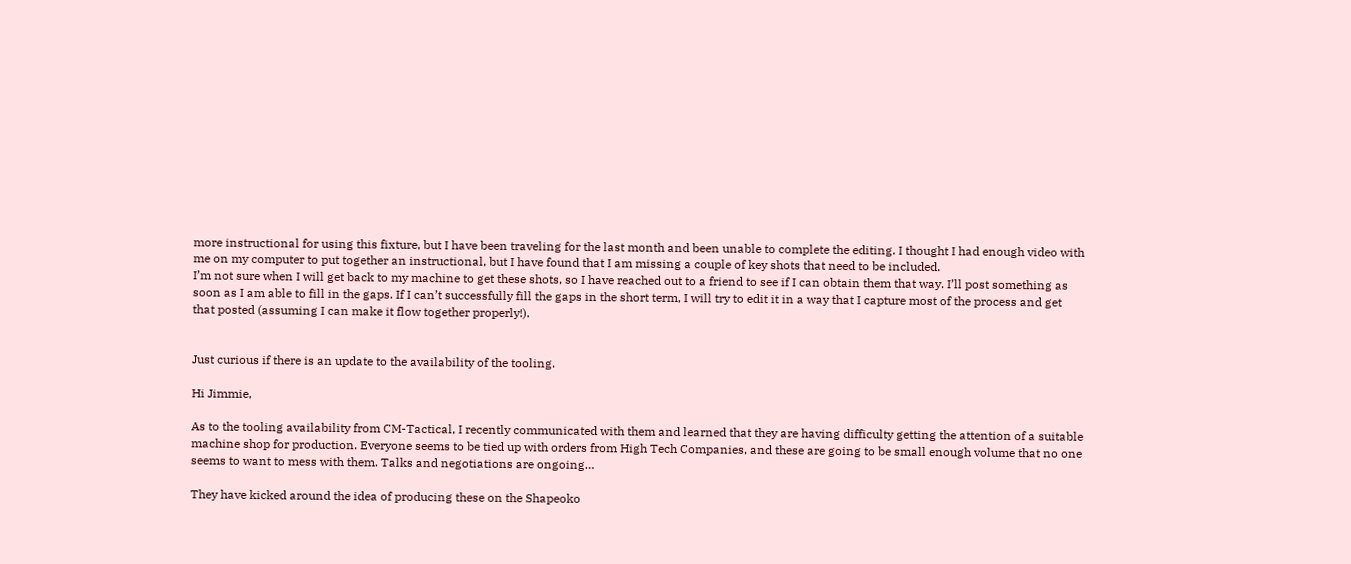more instructional for using this fixture, but I have been traveling for the last month and been unable to complete the editing. I thought I had enough video with me on my computer to put together an instructional, but I have found that I am missing a couple of key shots that need to be included.
I’m not sure when I will get back to my machine to get these shots, so I have reached out to a friend to see if I can obtain them that way. I’ll post something as soon as I am able to fill in the gaps. If I can’t successfully fill the gaps in the short term, I will try to edit it in a way that I capture most of the process and get that posted (assuming I can make it flow together properly!).


Just curious if there is an update to the availability of the tooling.

Hi Jimmie,

As to the tooling availability from CM-Tactical, I recently communicated with them and learned that they are having difficulty getting the attention of a suitable machine shop for production. Everyone seems to be tied up with orders from High Tech Companies, and these are going to be small enough volume that no one seems to want to mess with them. Talks and negotiations are ongoing…

They have kicked around the idea of producing these on the Shapeoko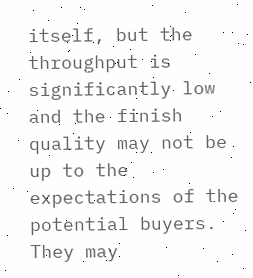itself, but the throughput is significantly low and the finish quality may not be up to the expectations of the potential buyers. They may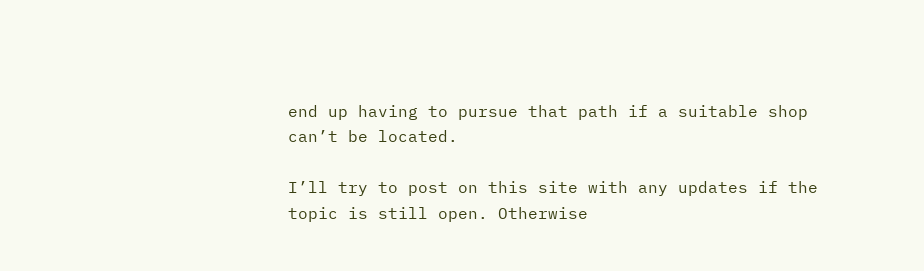end up having to pursue that path if a suitable shop can’t be located.

I’ll try to post on this site with any updates if the topic is still open. Otherwise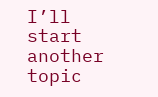I’ll start another topic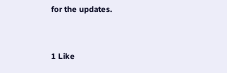for the updates.


1 Like